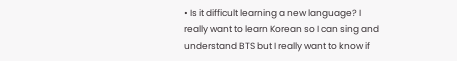• Is it difficult learning a new language? I really want to learn Korean so I can sing and understand BTS but I really want to know if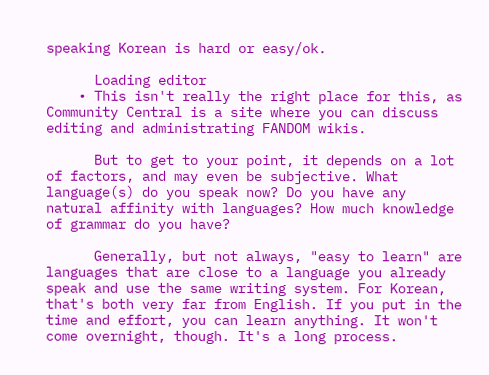speaking Korean is hard or easy/ok.

      Loading editor
    • This isn't really the right place for this, as Community Central is a site where you can discuss editing and administrating FANDOM wikis.

      But to get to your point, it depends on a lot of factors, and may even be subjective. What language(s) do you speak now? Do you have any natural affinity with languages? How much knowledge of grammar do you have?

      Generally, but not always, "easy to learn" are languages that are close to a language you already speak and use the same writing system. For Korean, that's both very far from English. If you put in the time and effort, you can learn anything. It won't come overnight, though. It's a long process.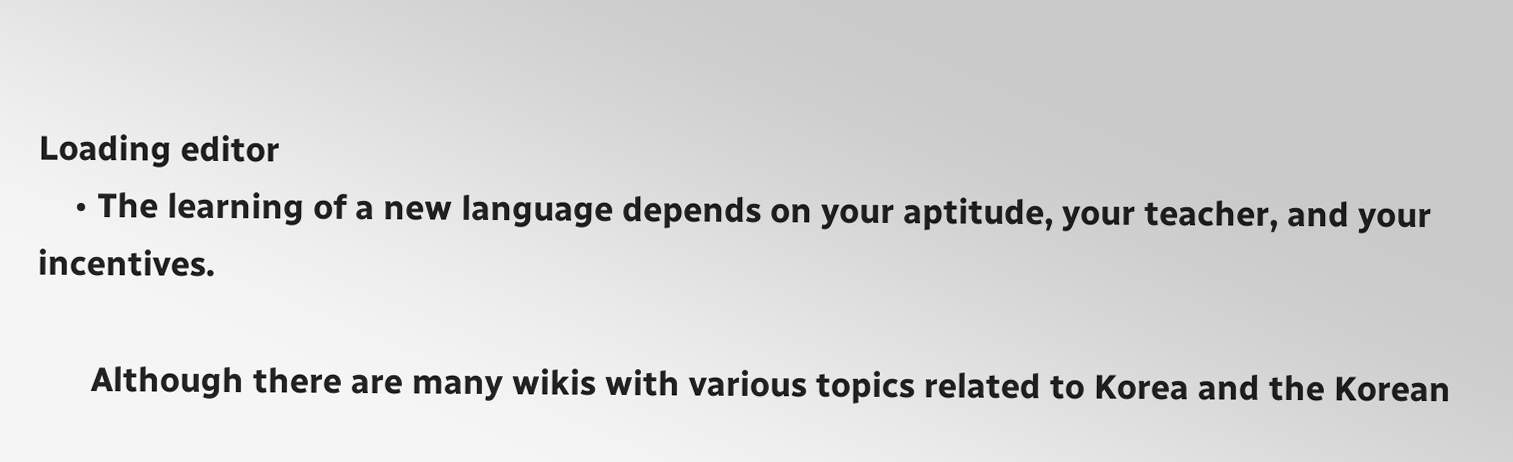Loading editor
    • The learning of a new language depends on your aptitude, your teacher, and your incentives.

      Although there are many wikis with various topics related to Korea and the Korean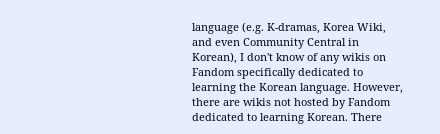language (e.g. K-dramas, Korea Wiki, and even Community Central in Korean), I don't know of any wikis on Fandom specifically dedicated to learning the Korean language. However, there are wikis not hosted by Fandom dedicated to learning Korean. There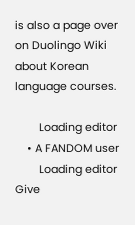is also a page over on Duolingo Wiki about Korean language courses.

        Loading editor
    • A FANDOM user
        Loading editor
Give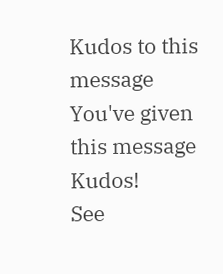Kudos to this message
You've given this message Kudos!
See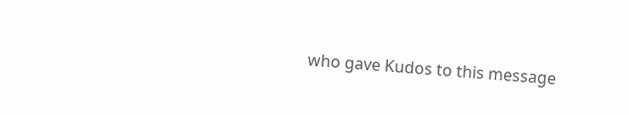who gave Kudos to this message